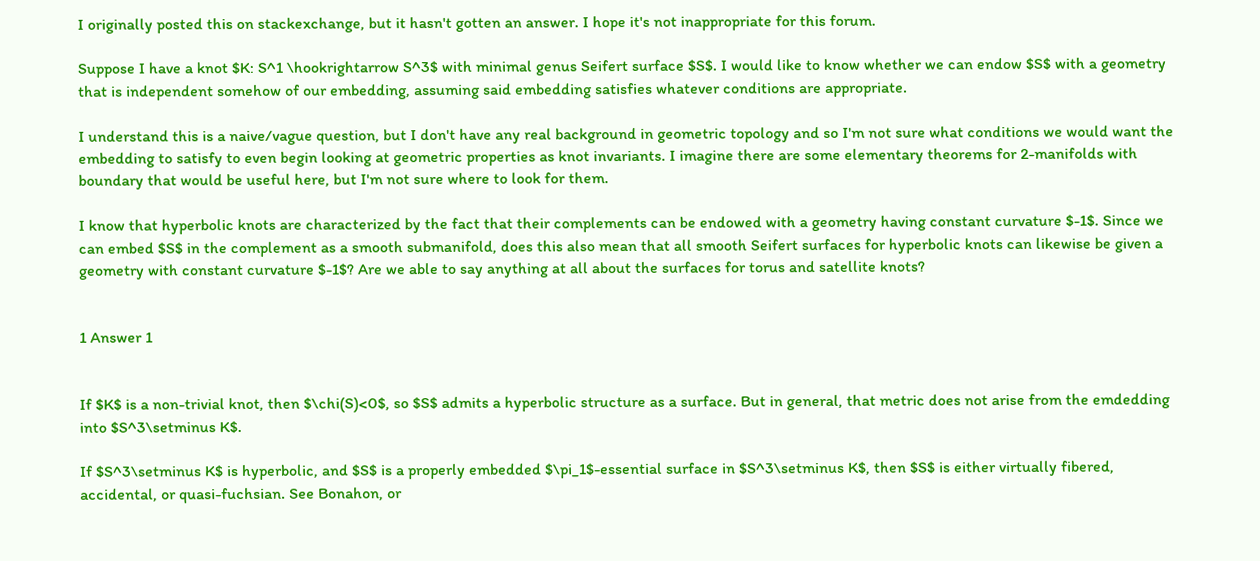I originally posted this on stackexchange, but it hasn't gotten an answer. I hope it's not inappropriate for this forum.

Suppose I have a knot $K: S^1 \hookrightarrow S^3$ with minimal genus Seifert surface $S$. I would like to know whether we can endow $S$ with a geometry that is independent somehow of our embedding, assuming said embedding satisfies whatever conditions are appropriate.

I understand this is a naive/vague question, but I don't have any real background in geometric topology and so I'm not sure what conditions we would want the embedding to satisfy to even begin looking at geometric properties as knot invariants. I imagine there are some elementary theorems for 2-manifolds with boundary that would be useful here, but I'm not sure where to look for them.

I know that hyperbolic knots are characterized by the fact that their complements can be endowed with a geometry having constant curvature $-1$. Since we can embed $S$ in the complement as a smooth submanifold, does this also mean that all smooth Seifert surfaces for hyperbolic knots can likewise be given a geometry with constant curvature $-1$? Are we able to say anything at all about the surfaces for torus and satellite knots?


1 Answer 1


If $K$ is a non-trivial knot, then $\chi(S)<0$, so $S$ admits a hyperbolic structure as a surface. But in general, that metric does not arise from the emdedding into $S^3\setminus K$.

If $S^3\setminus K$ is hyperbolic, and $S$ is a properly embedded $\pi_1$-essential surface in $S^3\setminus K$, then $S$ is either virtually fibered, accidental, or quasi-fuchsian. See Bonahon, or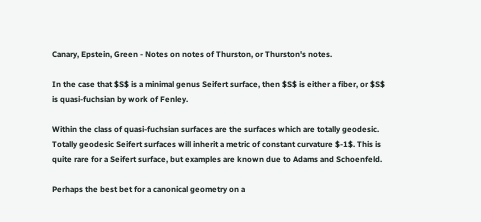Canary, Epstein, Green - Notes on notes of Thurston, or Thurston's notes.

In the case that $S$ is a minimal genus Seifert surface, then $S$ is either a fiber, or $S$ is quasi-fuchsian by work of Fenley.

Within the class of quasi-fuchsian surfaces are the surfaces which are totally geodesic. Totally geodesic Seifert surfaces will inherit a metric of constant curvature $-1$. This is quite rare for a Seifert surface, but examples are known due to Adams and Schoenfeld.

Perhaps the best bet for a canonical geometry on a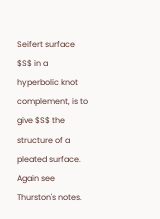Seifert surface $S$ in a hyperbolic knot complement, is to give $S$ the structure of a pleated surface. Again see Thurston's notes.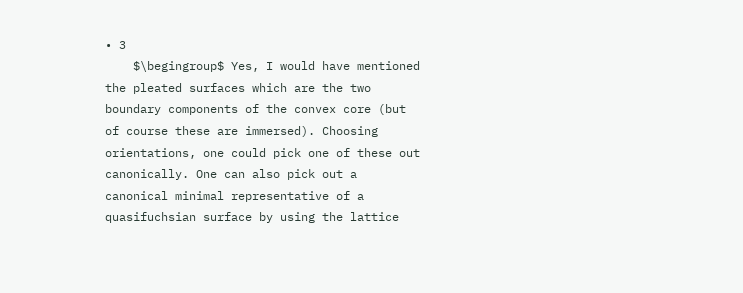• 3
    $\begingroup$ Yes, I would have mentioned the pleated surfaces which are the two boundary components of the convex core (but of course these are immersed). Choosing orientations, one could pick one of these out canonically. One can also pick out a canonical minimal representative of a quasifuchsian surface by using the lattice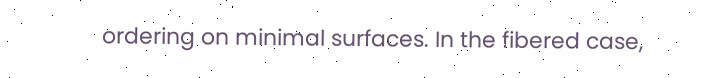ordering on minimal surfaces. In the fibered case,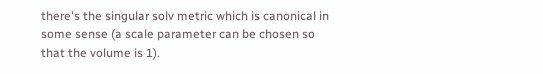there's the singular solv metric which is canonical in some sense (a scale parameter can be chosen so that the volume is 1).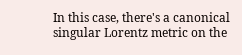In this case, there's a canonical singular Lorentz metric on the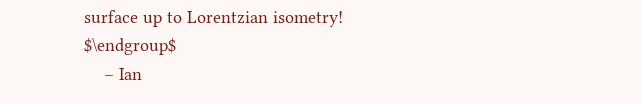surface up to Lorentzian isometry! $\endgroup$
    – Ian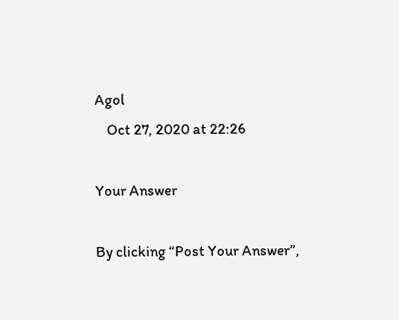Agol
    Oct 27, 2020 at 22:26

Your Answer

By clicking “Post Your Answer”,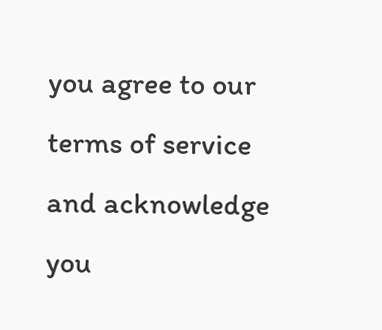you agree to our terms of service and acknowledge you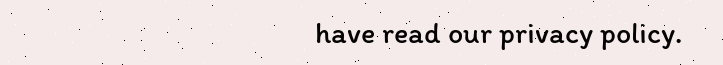have read our privacy policy.